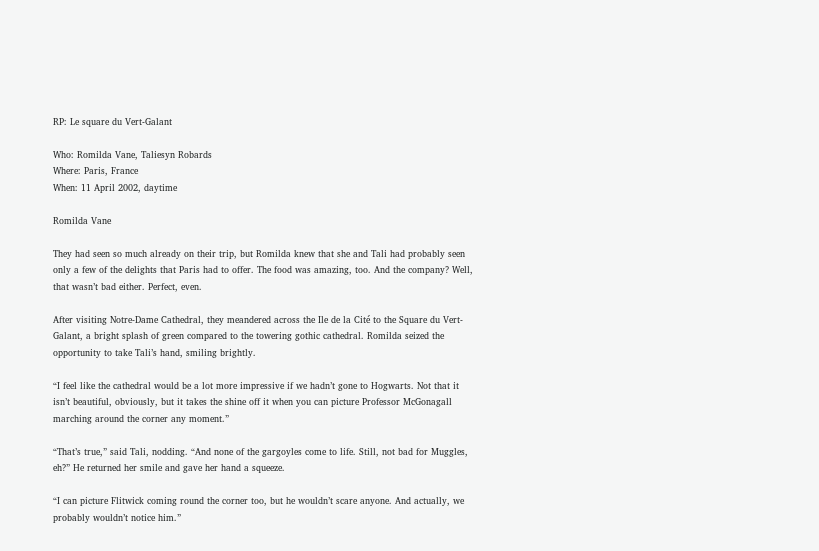RP: Le square du Vert-Galant

Who: Romilda Vane, Taliesyn Robards
Where: Paris, France
When: 11 April 2002, daytime

Romilda Vane

They had seen so much already on their trip, but Romilda knew that she and Tali had probably seen only a few of the delights that Paris had to offer. The food was amazing, too. And the company? Well, that wasn’t bad either. Perfect, even.

After visiting Notre-Dame Cathedral, they meandered across the Ile de la Cité to the Square du Vert-Galant, a bright splash of green compared to the towering gothic cathedral. Romilda seized the opportunity to take Tali’s hand, smiling brightly.

“I feel like the cathedral would be a lot more impressive if we hadn’t gone to Hogwarts. Not that it isn’t beautiful, obviously, but it takes the shine off it when you can picture Professor McGonagall marching around the corner any moment.”

“That’s true,” said Tali, nodding. “And none of the gargoyles come to life. Still, not bad for Muggles, eh?” He returned her smile and gave her hand a squeeze.

“I can picture Flitwick coming round the corner too, but he wouldn’t scare anyone. And actually, we probably wouldn’t notice him.”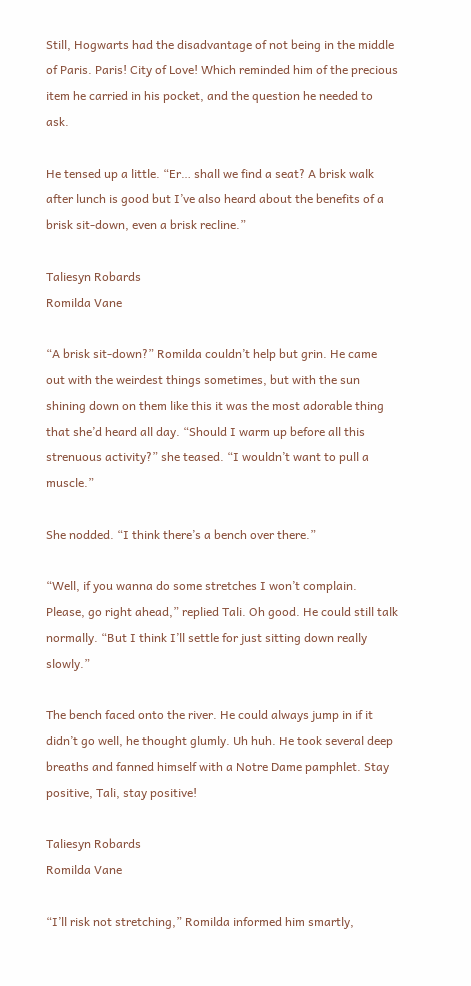Still, Hogwarts had the disadvantage of not being in the middle of Paris. Paris! City of Love! Which reminded him of the precious item he carried in his pocket, and the question he needed to ask.

He tensed up a little. “Er… shall we find a seat? A brisk walk after lunch is good but I’ve also heard about the benefits of a brisk sit-down, even a brisk recline.”

Taliesyn Robards
Romilda Vane

“A brisk sit-down?” Romilda couldn’t help but grin. He came out with the weirdest things sometimes, but with the sun shining down on them like this it was the most adorable thing that she’d heard all day. “Should I warm up before all this strenuous activity?” she teased. “I wouldn’t want to pull a muscle.”

She nodded. “I think there’s a bench over there.”

“Well, if you wanna do some stretches I won’t complain. Please, go right ahead,” replied Tali. Oh good. He could still talk normally. “But I think I’ll settle for just sitting down really slowly.”

The bench faced onto the river. He could always jump in if it didn’t go well, he thought glumly. Uh huh. He took several deep breaths and fanned himself with a Notre Dame pamphlet. Stay positive, Tali, stay positive!

Taliesyn Robards
Romilda Vane

“I’ll risk not stretching,” Romilda informed him smartly,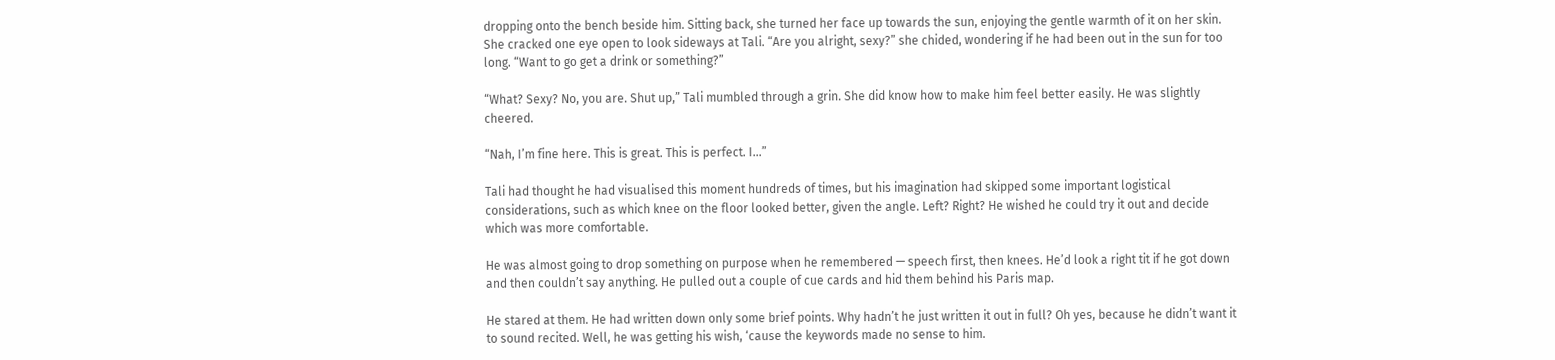dropping onto the bench beside him. Sitting back, she turned her face up towards the sun, enjoying the gentle warmth of it on her skin. She cracked one eye open to look sideways at Tali. “Are you alright, sexy?” she chided, wondering if he had been out in the sun for too long. “Want to go get a drink or something?”

“What? Sexy? No, you are. Shut up,” Tali mumbled through a grin. She did know how to make him feel better easily. He was slightly cheered.

“Nah, I’m fine here. This is great. This is perfect. I…”

Tali had thought he had visualised this moment hundreds of times, but his imagination had skipped some important logistical considerations, such as which knee on the floor looked better, given the angle. Left? Right? He wished he could try it out and decide which was more comfortable.

He was almost going to drop something on purpose when he remembered — speech first, then knees. He’d look a right tit if he got down and then couldn’t say anything. He pulled out a couple of cue cards and hid them behind his Paris map.

He stared at them. He had written down only some brief points. Why hadn’t he just written it out in full? Oh yes, because he didn’t want it to sound recited. Well, he was getting his wish, ‘cause the keywords made no sense to him.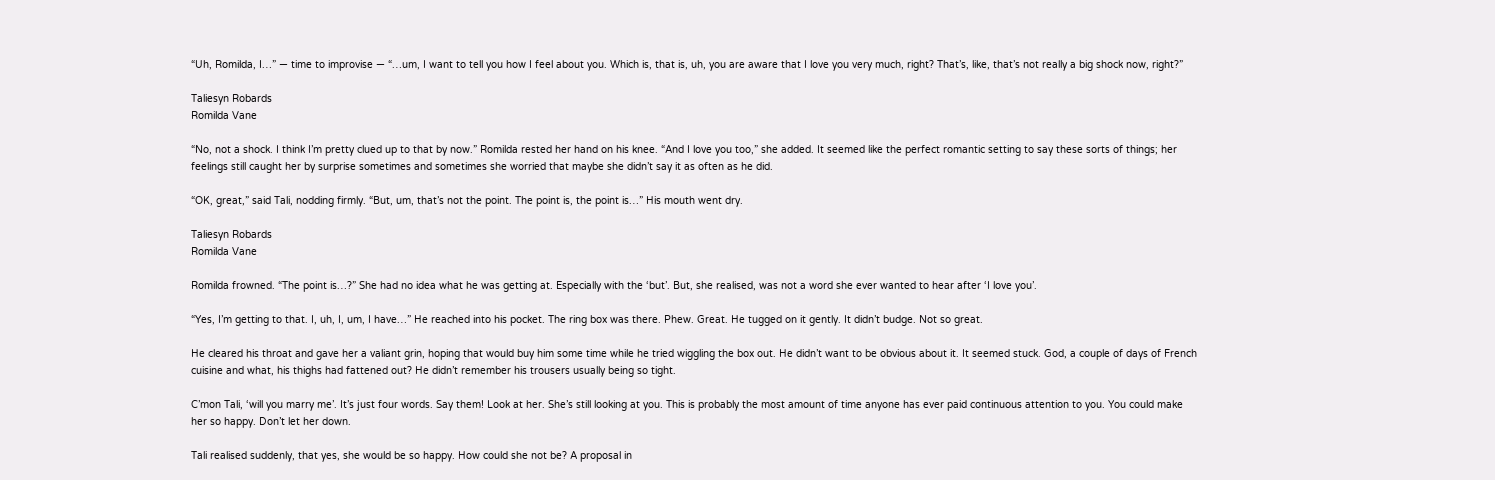“Uh, Romilda, I…” — time to improvise — “…um, I want to tell you how I feel about you. Which is, that is, uh, you are aware that I love you very much, right? That’s, like, that’s not really a big shock now, right?”

Taliesyn Robards
Romilda Vane

“No, not a shock. I think I’m pretty clued up to that by now.” Romilda rested her hand on his knee. “And I love you too,” she added. It seemed like the perfect romantic setting to say these sorts of things; her feelings still caught her by surprise sometimes and sometimes she worried that maybe she didn’t say it as often as he did.

“OK, great,” said Tali, nodding firmly. “But, um, that’s not the point. The point is, the point is…” His mouth went dry.

Taliesyn Robards
Romilda Vane

Romilda frowned. “The point is…?” She had no idea what he was getting at. Especially with the ‘but’. But, she realised, was not a word she ever wanted to hear after ‘I love you’.

“Yes, I’m getting to that. I, uh, I, um, I have…” He reached into his pocket. The ring box was there. Phew. Great. He tugged on it gently. It didn’t budge. Not so great.

He cleared his throat and gave her a valiant grin, hoping that would buy him some time while he tried wiggling the box out. He didn’t want to be obvious about it. It seemed stuck. God, a couple of days of French cuisine and what, his thighs had fattened out? He didn’t remember his trousers usually being so tight.

C’mon Tali, ‘will you marry me’. It’s just four words. Say them! Look at her. She’s still looking at you. This is probably the most amount of time anyone has ever paid continuous attention to you. You could make her so happy. Don’t let her down.

Tali realised suddenly, that yes, she would be so happy. How could she not be? A proposal in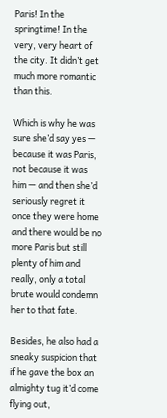Paris! In the springtime! In the very, very heart of the city. It didn’t get much more romantic than this.

Which is why he was sure she’d say yes — because it was Paris, not because it was him — and then she’d seriously regret it once they were home and there would be no more Paris but still plenty of him and really, only a total brute would condemn her to that fate.

Besides, he also had a sneaky suspicion that if he gave the box an almighty tug it’d come flying out,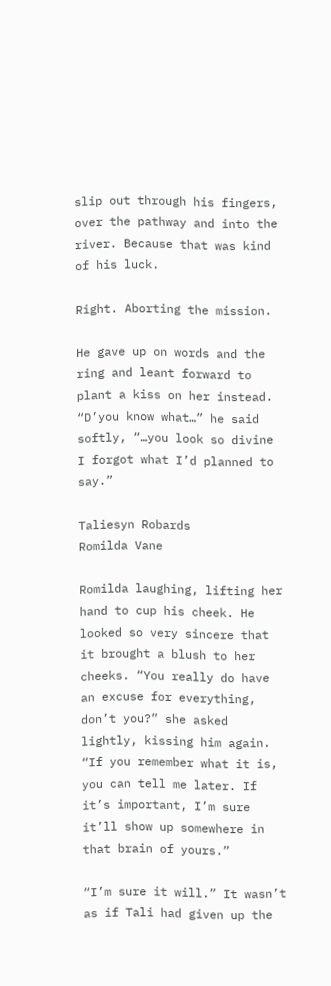slip out through his fingers, over the pathway and into the river. Because that was kind of his luck.

Right. Aborting the mission.

He gave up on words and the ring and leant forward to plant a kiss on her instead. “D’you know what…” he said softly, “…you look so divine I forgot what I’d planned to say.”

Taliesyn Robards
Romilda Vane

Romilda laughing, lifting her hand to cup his cheek. He looked so very sincere that it brought a blush to her cheeks. “You really do have an excuse for everything, don’t you?” she asked lightly, kissing him again. “If you remember what it is, you can tell me later. If it’s important, I’m sure it’ll show up somewhere in that brain of yours.”

“I’m sure it will.” It wasn’t as if Tali had given up the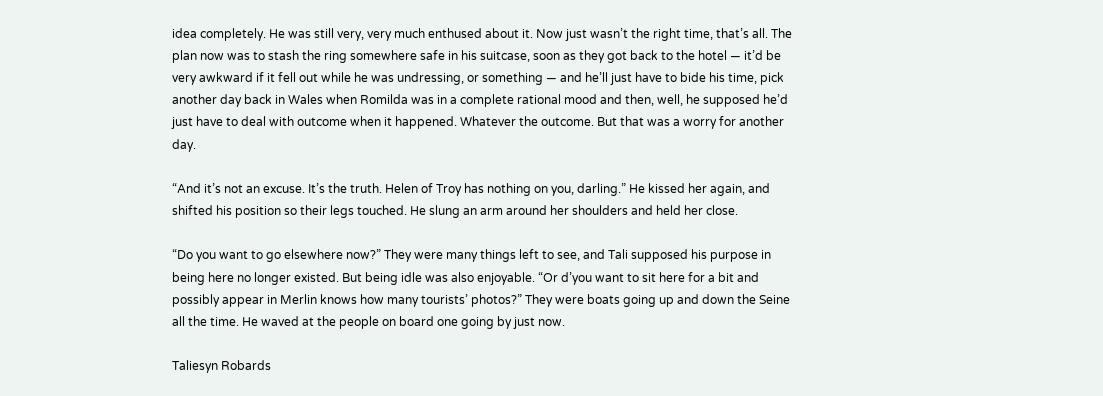idea completely. He was still very, very much enthused about it. Now just wasn’t the right time, that’s all. The plan now was to stash the ring somewhere safe in his suitcase, soon as they got back to the hotel — it’d be very awkward if it fell out while he was undressing, or something — and he’ll just have to bide his time, pick another day back in Wales when Romilda was in a complete rational mood and then, well, he supposed he’d just have to deal with outcome when it happened. Whatever the outcome. But that was a worry for another day.

“And it’s not an excuse. It’s the truth. Helen of Troy has nothing on you, darling.” He kissed her again, and shifted his position so their legs touched. He slung an arm around her shoulders and held her close.

“Do you want to go elsewhere now?” They were many things left to see, and Tali supposed his purpose in being here no longer existed. But being idle was also enjoyable. “Or d’you want to sit here for a bit and possibly appear in Merlin knows how many tourists’ photos?” They were boats going up and down the Seine all the time. He waved at the people on board one going by just now.

Taliesyn Robards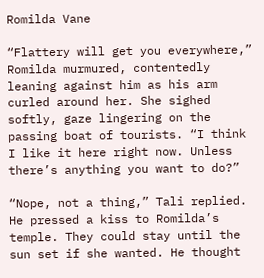Romilda Vane

“Flattery will get you everywhere,” Romilda murmured, contentedly leaning against him as his arm curled around her. She sighed softly, gaze lingering on the passing boat of tourists. “I think I like it here right now. Unless there’s anything you want to do?”

“Nope, not a thing,” Tali replied. He pressed a kiss to Romilda’s temple. They could stay until the sun set if she wanted. He thought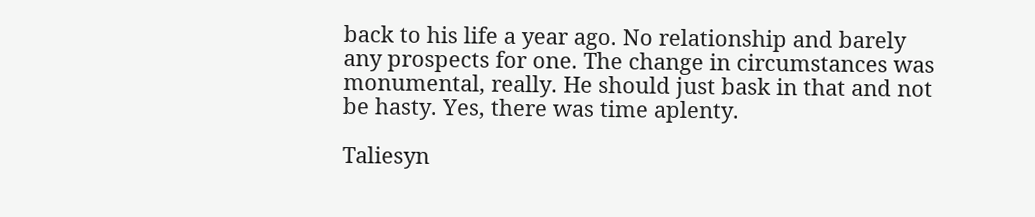back to his life a year ago. No relationship and barely any prospects for one. The change in circumstances was monumental, really. He should just bask in that and not be hasty. Yes, there was time aplenty.

Taliesyn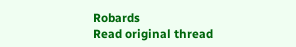Robards
Read original thread